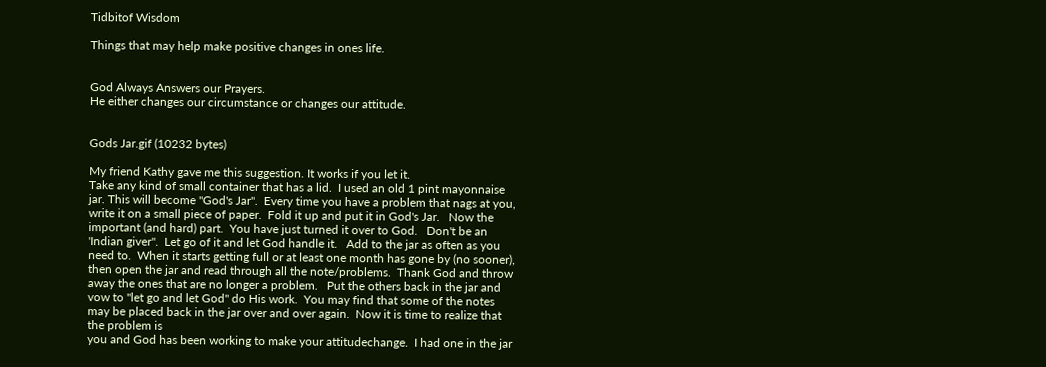Tidbitof Wisdom

Things that may help make positive changes in ones life.


God Always Answers our Prayers.
He either changes our circumstance or changes our attitude.


Gods Jar.gif (10232 bytes)

My friend Kathy gave me this suggestion. It works if you let it.
Take any kind of small container that has a lid.  I used an old 1 pint mayonnaise jar. This will become "God's Jar".  Every time you have a problem that nags at you, write it on a small piece of paper.  Fold it up and put it in God's Jar.   Now the important (and hard) part.  You have just turned it over to God.   Don't be an 'Indian giver".  Let go of it and let God handle it.   Add to the jar as often as you need to.  When it starts getting full or at least one month has gone by (no sooner), then open the jar and read through all the note/problems.  Thank God and throw away the ones that are no longer a problem.   Put the others back in the jar and vow to "let go and let God" do His work.  You may find that some of the notes may be placed back in the jar over and over again.  Now it is time to realize that the problem is
you and God has been working to make your attitudechange.  I had one in the jar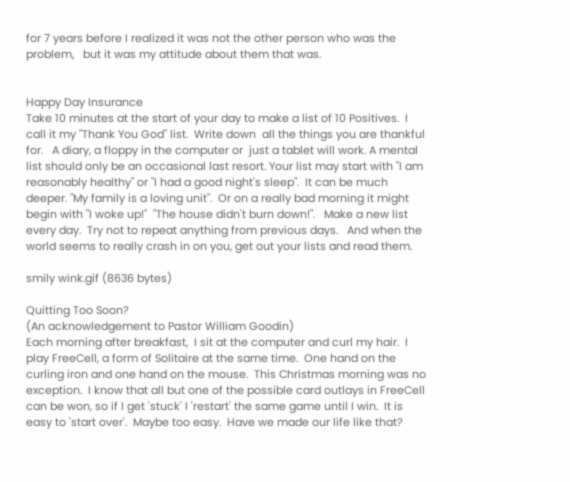for 7 years before I realized it was not the other person who was the problem,   but it was my attitude about them that was.


Happy Day Insurance
Take 10 minutes at the start of your day to make a list of 10 Positives.  I call it my "Thank You God" list.  Write down  all the things you are thankful for.   A diary, a floppy in the computer or  just a tablet will work. A mental list should only be an occasional last resort. Your list may start with "I am reasonably healthy" or "I had a good night's sleep".  It can be much deeper. "My family is a loving unit".  Or on a really bad morning it might begin with "I woke up!"  "The house didn't burn down!".   Make a new list every day.  Try not to repeat anything from previous days.   And when the world seems to really crash in on you, get out your lists and read them.

smily wink.gif (8636 bytes)

Quitting Too Soon?
(An acknowledgement to Pastor William Goodin)
Each morning after breakfast,  I sit at the computer and curl my hair.  I play FreeCell, a form of Solitaire at the same time.  One hand on the curling iron and one hand on the mouse.  This Christmas morning was no exception.  I know that all but one of the possible card outlays in FreeCell can be won, so if I get 'stuck' I 'restart' the same game until I win.  It is easy to 'start over'.  Maybe too easy.  Have we made our life like that?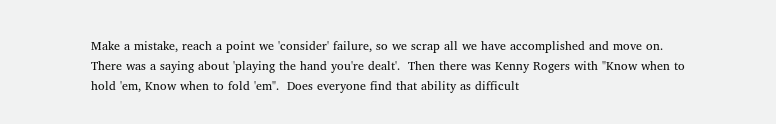Make a mistake, reach a point we 'consider' failure, so we scrap all we have accomplished and move on.  There was a saying about 'playing the hand you're dealt'.  Then there was Kenny Rogers with "Know when to hold 'em, Know when to fold 'em".  Does everyone find that ability as difficult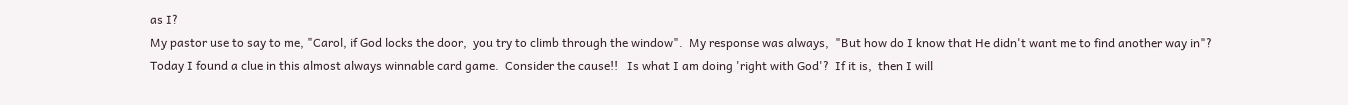as I?
My pastor use to say to me, "Carol, if God locks the door,  you try to climb through the window".  My response was always,  "But how do I know that He didn't want me to find another way in"?
Today I found a clue in this almost always winnable card game.  Consider the cause!!   Is what I am doing 'right with God'?  If it is,  then I will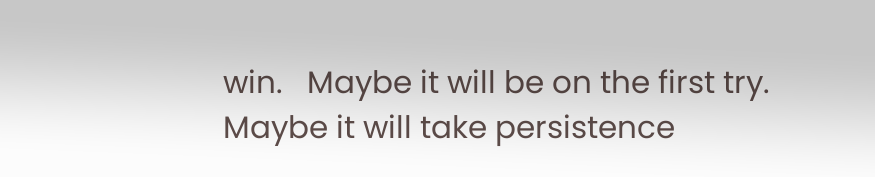win.   Maybe it will be on the first try.  Maybe it will take persistence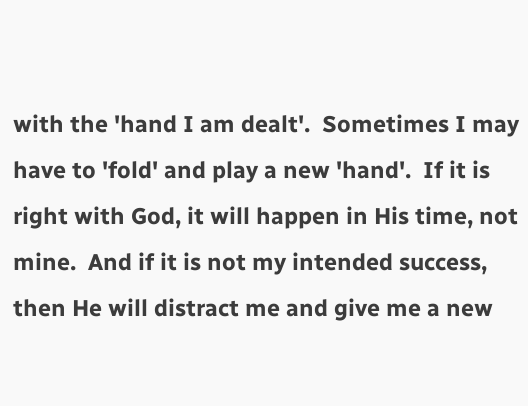with the 'hand I am dealt'.  Sometimes I may have to 'fold' and play a new 'hand'.  If it is right with God, it will happen in His time, not mine.  And if it is not my intended success, then He will distract me and give me a new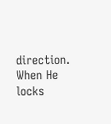direction. When He locks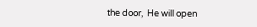the door,  He will open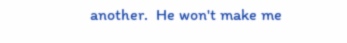another.  He won't make me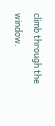climb through the window.